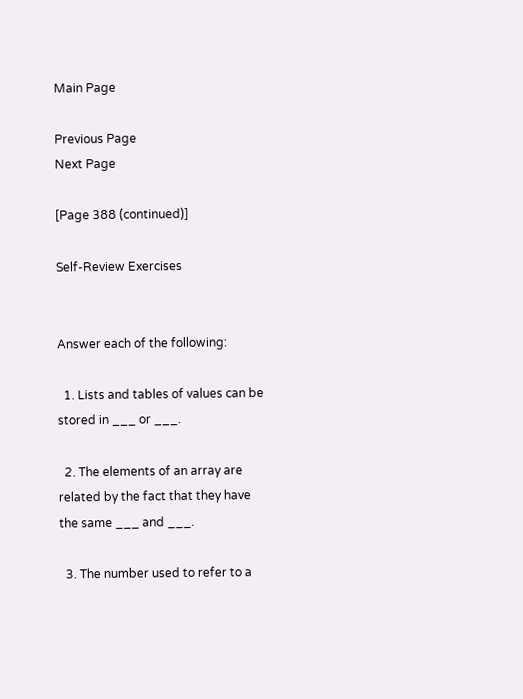Main Page

Previous Page
Next Page

[Page 388 (continued)]

Self-Review Exercises


Answer each of the following:

  1. Lists and tables of values can be stored in ___ or ___.

  2. The elements of an array are related by the fact that they have the same ___ and ___.

  3. The number used to refer to a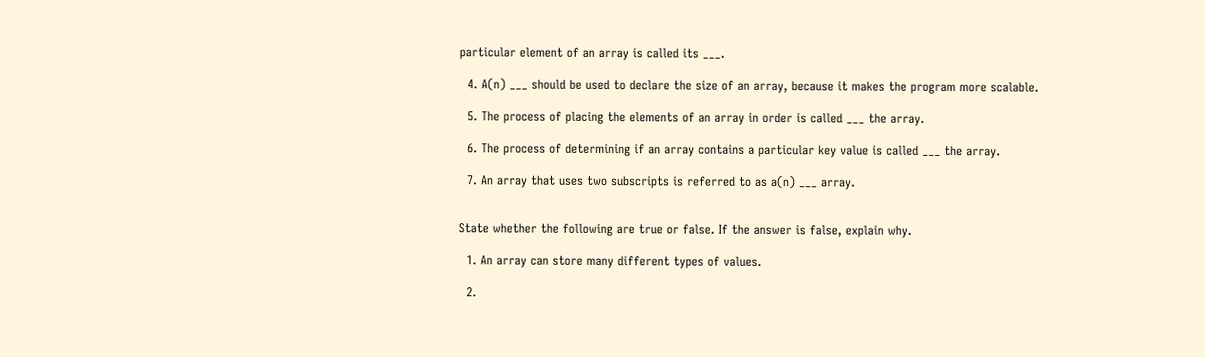particular element of an array is called its ___.

  4. A(n) ___ should be used to declare the size of an array, because it makes the program more scalable.

  5. The process of placing the elements of an array in order is called ___ the array.

  6. The process of determining if an array contains a particular key value is called ___ the array.

  7. An array that uses two subscripts is referred to as a(n) ___ array.


State whether the following are true or false. If the answer is false, explain why.

  1. An array can store many different types of values.

  2.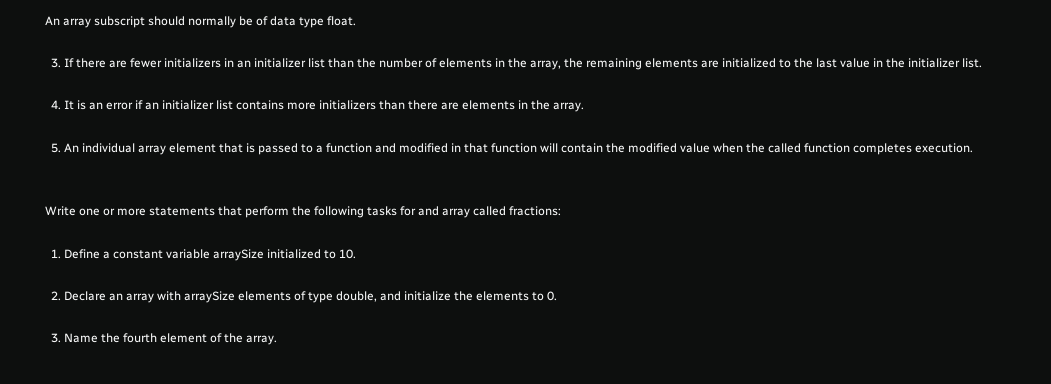An array subscript should normally be of data type float.

  3. If there are fewer initializers in an initializer list than the number of elements in the array, the remaining elements are initialized to the last value in the initializer list.

  4. It is an error if an initializer list contains more initializers than there are elements in the array.

  5. An individual array element that is passed to a function and modified in that function will contain the modified value when the called function completes execution.


Write one or more statements that perform the following tasks for and array called fractions:

  1. Define a constant variable arraySize initialized to 10.

  2. Declare an array with arraySize elements of type double, and initialize the elements to 0.

  3. Name the fourth element of the array.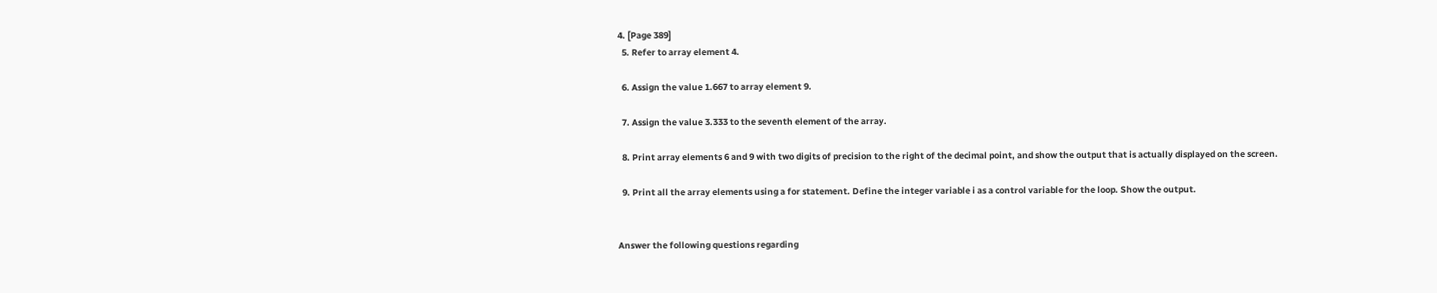4. [Page 389]
  5. Refer to array element 4.

  6. Assign the value 1.667 to array element 9.

  7. Assign the value 3.333 to the seventh element of the array.

  8. Print array elements 6 and 9 with two digits of precision to the right of the decimal point, and show the output that is actually displayed on the screen.

  9. Print all the array elements using a for statement. Define the integer variable i as a control variable for the loop. Show the output.


Answer the following questions regarding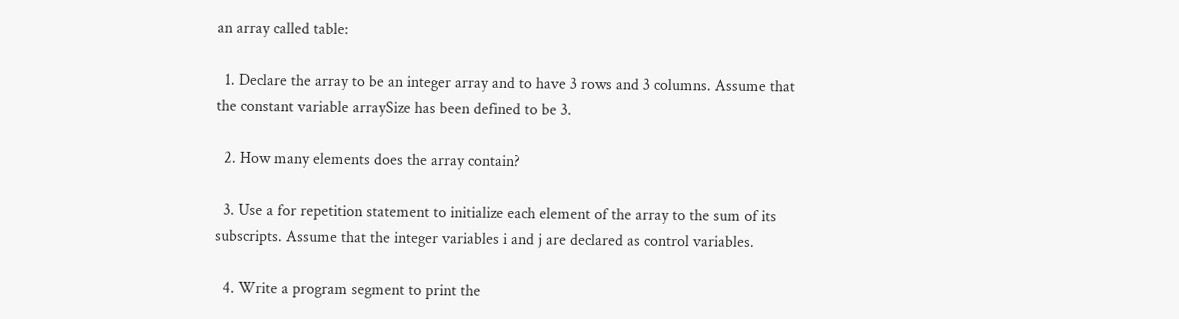an array called table:

  1. Declare the array to be an integer array and to have 3 rows and 3 columns. Assume that the constant variable arraySize has been defined to be 3.

  2. How many elements does the array contain?

  3. Use a for repetition statement to initialize each element of the array to the sum of its subscripts. Assume that the integer variables i and j are declared as control variables.

  4. Write a program segment to print the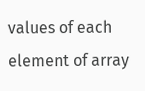values of each element of array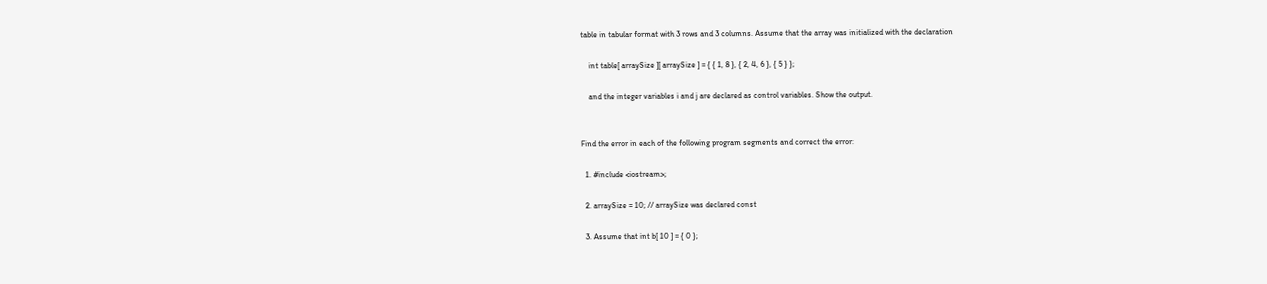table in tabular format with 3 rows and 3 columns. Assume that the array was initialized with the declaration

    int table[ arraySize ][ arraySize ] = { { 1, 8 }, { 2, 4, 6 }, { 5 } };

    and the integer variables i and j are declared as control variables. Show the output.


Find the error in each of the following program segments and correct the error:

  1. #include <iostream>;

  2. arraySize = 10; // arraySize was declared const

  3. Assume that int b[ 10 ] = { 0 };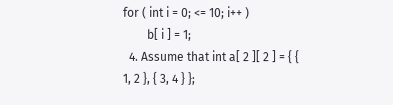for ( int i = 0; <= 10; i++ )
        b[ i ] = 1;
  4. Assume that int a[ 2 ][ 2 ] = { { 1, 2 }, { 3, 4 } };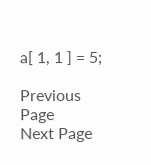a[ 1, 1 ] = 5;

Previous Page
Next Page